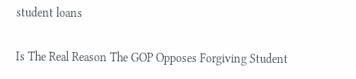student loans

Is The Real Reason The GOP Opposes Forgiving Student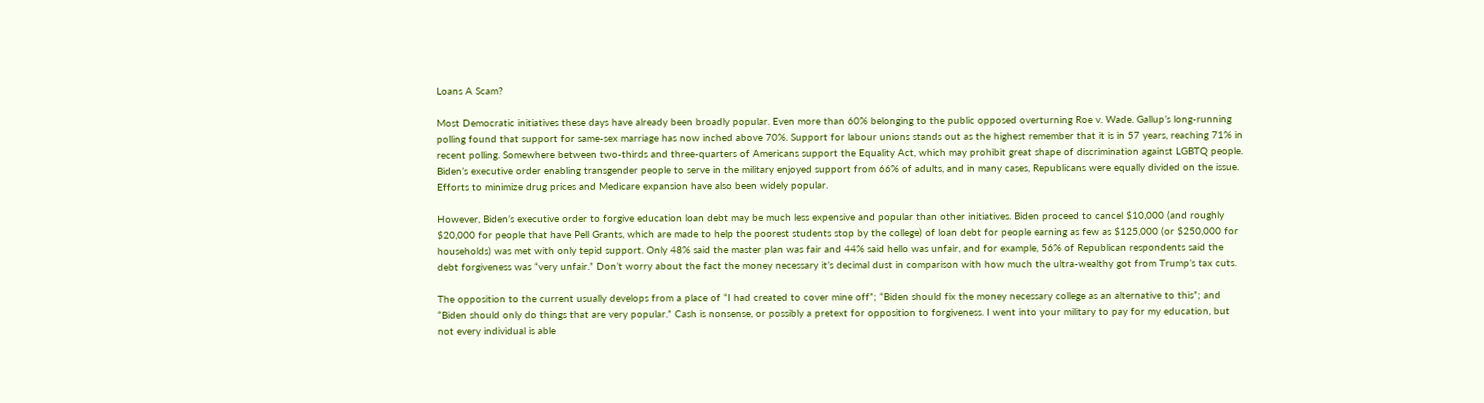Loans A Scam?

Most Democratic initiatives these days have already been broadly popular. Even more than 60% belonging to the public opposed overturning Roe v. Wade. Gallup’s long-running polling found that support for same-sex marriage has now inched above 70%. Support for labour unions stands out as the highest remember that it is in 57 years, reaching 71% in recent polling. Somewhere between two-thirds and three-quarters of Americans support the Equality Act, which may prohibit great shape of discrimination against LGBTQ people. Biden’s executive order enabling transgender people to serve in the military enjoyed support from 66% of adults, and in many cases, Republicans were equally divided on the issue. Efforts to minimize drug prices and Medicare expansion have also been widely popular.

However, Biden’s executive order to forgive education loan debt may be much less expensive and popular than other initiatives. Biden proceed to cancel $10,000 (and roughly $20,000 for people that have Pell Grants, which are made to help the poorest students stop by the college) of loan debt for people earning as few as $125,000 (or $250,000 for households) was met with only tepid support. Only 48% said the master plan was fair and 44% said hello was unfair, and for example, 56% of Republican respondents said the debt forgiveness was “very unfair.” Don’t worry about the fact the money necessary it’s decimal dust in comparison with how much the ultra-wealthy got from Trump’s tax cuts.

The opposition to the current usually develops from a place of “I had created to cover mine off”; “Biden should fix the money necessary college as an alternative to this”; and “Biden should only do things that are very popular.” Cash is nonsense, or possibly a pretext for opposition to forgiveness. I went into your military to pay for my education, but not every individual is able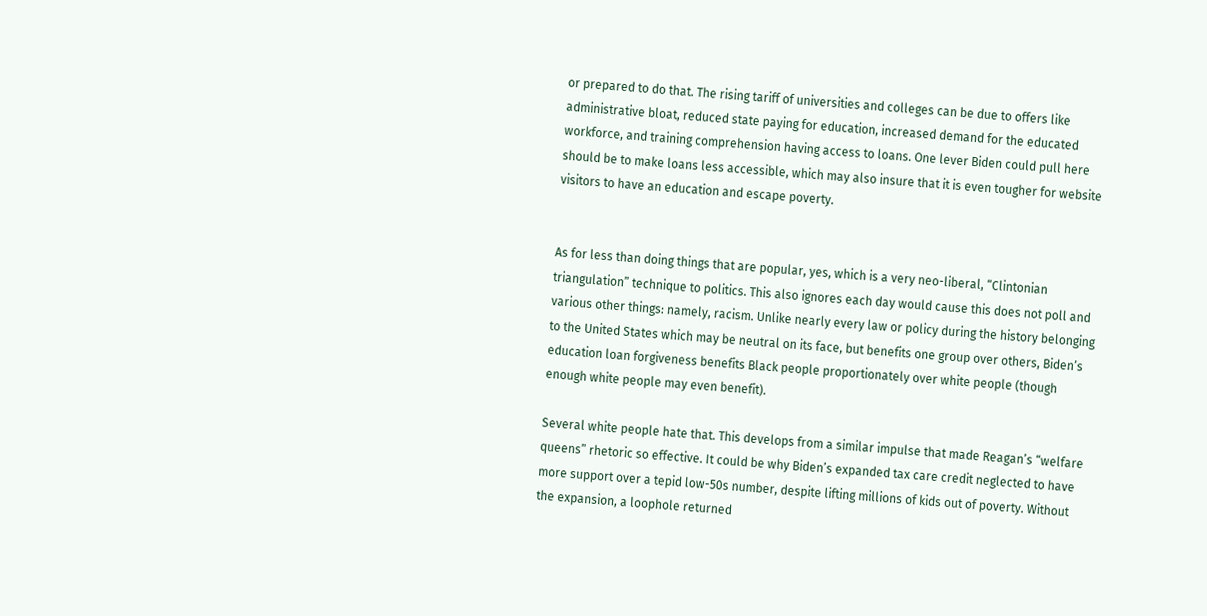or prepared to do that. The rising tariff of universities and colleges can be due to offers like administrative bloat, reduced state paying for education, increased demand for the educated workforce, and training comprehension having access to loans. One lever Biden could pull here should be to make loans less accessible, which may also insure that it is even tougher for website visitors to have an education and escape poverty.


As for less than doing things that are popular, yes, which is a very neo-liberal, “Clintonian triangulation” technique to politics. This also ignores each day would cause this does not poll and various other things: namely, racism. Unlike nearly every law or policy during the history belonging to the United States which may be neutral on its face, but benefits one group over others, Biden’s education loan forgiveness benefits Black people proportionately over white people (though enough white people may even benefit).

Several white people hate that. This develops from a similar impulse that made Reagan’s “welfare queens” rhetoric so effective. It could be why Biden’s expanded tax care credit neglected to have more support over a tepid low-50s number, despite lifting millions of kids out of poverty. Without the expansion, a loophole returned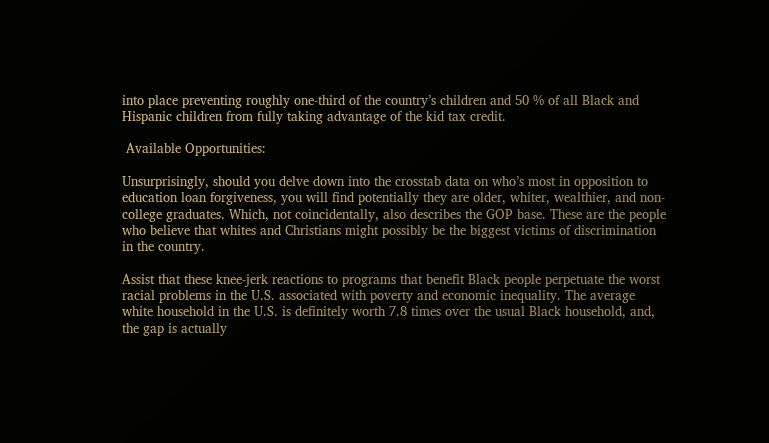into place preventing roughly one-third of the country’s children and 50 % of all Black and Hispanic children from fully taking advantage of the kid tax credit.

 Available Opportunities:

Unsurprisingly, should you delve down into the crosstab data on who’s most in opposition to education loan forgiveness, you will find potentially they are older, whiter, wealthier, and non-college graduates. Which, not coincidentally, also describes the GOP base. These are the people who believe that whites and Christians might possibly be the biggest victims of discrimination in the country.

Assist that these knee-jerk reactions to programs that benefit Black people perpetuate the worst racial problems in the U.S. associated with poverty and economic inequality. The average white household in the U.S. is definitely worth 7.8 times over the usual Black household, and, the gap is actually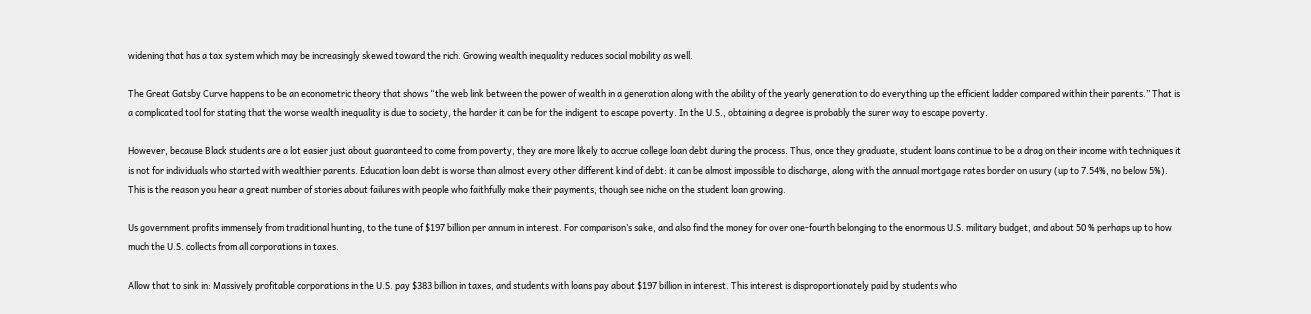widening that has a tax system which may be increasingly skewed toward the rich. Growing wealth inequality reduces social mobility as well.

The Great Gatsby Curve happens to be an econometric theory that shows “the web link between the power of wealth in a generation along with the ability of the yearly generation to do everything up the efficient ladder compared within their parents.” That is a complicated tool for stating that the worse wealth inequality is due to society, the harder it can be for the indigent to escape poverty. In the U.S., obtaining a degree is probably the surer way to escape poverty.

However, because Black students are a lot easier just about guaranteed to come from poverty, they are more likely to accrue college loan debt during the process. Thus, once they graduate, student loans continue to be a drag on their income with techniques it is not for individuals who started with wealthier parents. Education loan debt is worse than almost every other different kind of debt: it can be almost impossible to discharge, along with the annual mortgage rates border on usury (up to 7.54%, no below 5%). This is the reason you hear a great number of stories about failures with people who faithfully make their payments, though see niche on the student loan growing.

Us government profits immensely from traditional hunting, to the tune of $197 billion per annum in interest. For comparison’s sake, and also find the money for over one-fourth belonging to the enormous U.S. military budget, and about 50 % perhaps up to how much the U.S. collects from all corporations in taxes.

Allow that to sink in: Massively profitable corporations in the U.S. pay $383 billion in taxes, and students with loans pay about $197 billion in interest. This interest is disproportionately paid by students who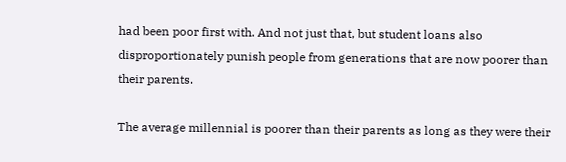had been poor first with. And not just that, but student loans also disproportionately punish people from generations that are now poorer than their parents.

The average millennial is poorer than their parents as long as they were their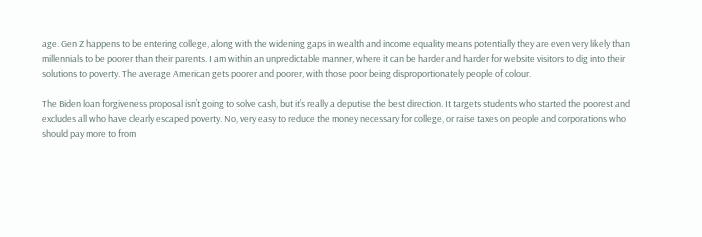age. Gen Z happens to be entering college, along with the widening gaps in wealth and income equality means potentially they are even very likely than millennials to be poorer than their parents. I am within an unpredictable manner, where it can be harder and harder for website visitors to dig into their solutions to poverty. The average American gets poorer and poorer, with those poor being disproportionately people of colour.

The Biden loan forgiveness proposal isn’t going to solve cash, but it’s really a deputise the best direction. It targets students who started the poorest and excludes all who have clearly escaped poverty. No, very easy to reduce the money necessary for college, or raise taxes on people and corporations who should pay more to from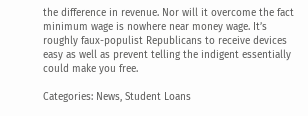the difference in revenue. Nor will it overcome the fact minimum wage is nowhere near money wage. It’s roughly faux-populist Republicans to receive devices easy as well as prevent telling the indigent essentially could make you free.

Categories: News, Student Loans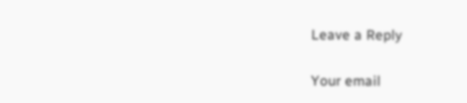Leave a Reply

Your email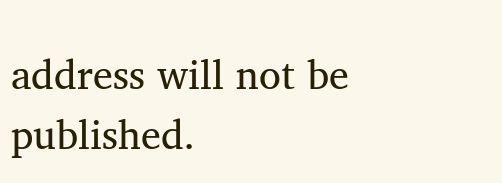address will not be published.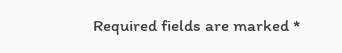Required fields are marked *